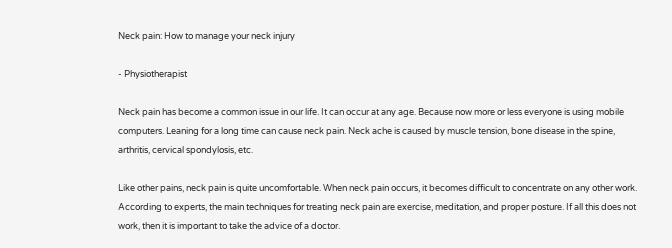Neck pain: How to manage your neck injury

- Physiotherapist

Neck pain has become a common issue in our life. It can occur at any age. Because now more or less everyone is using mobile computers. Leaning for a long time can cause neck pain. Neck ache is caused by muscle tension, bone disease in the spine, arthritis, cervical spondylosis, etc.

Like other pains, neck pain is quite uncomfortable. When neck pain occurs, it becomes difficult to concentrate on any other work. According to experts, the main techniques for treating neck pain are exercise, meditation, and proper posture. If all this does not work, then it is important to take the advice of a doctor.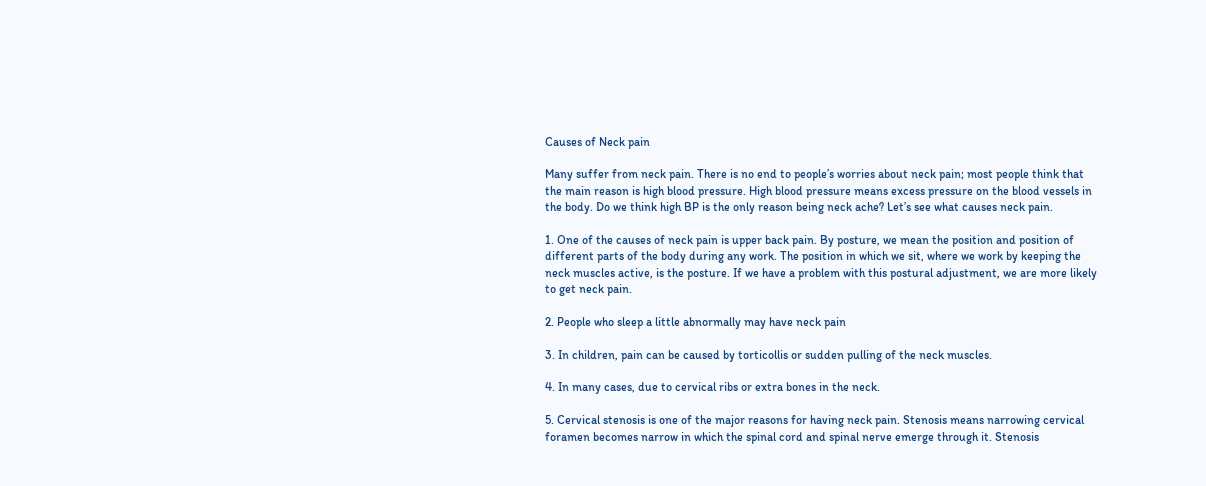Causes of Neck pain

Many suffer from neck pain. There is no end to people’s worries about neck pain; most people think that the main reason is high blood pressure. High blood pressure means excess pressure on the blood vessels in the body. Do we think high BP is the only reason being neck ache? Let’s see what causes neck pain.

1. One of the causes of neck pain is upper back pain. By posture, we mean the position and position of different parts of the body during any work. The position in which we sit, where we work by keeping the neck muscles active, is the posture. If we have a problem with this postural adjustment, we are more likely to get neck pain.

2. People who sleep a little abnormally may have neck pain

3. In children, pain can be caused by torticollis or sudden pulling of the neck muscles.

4. In many cases, due to cervical ribs or extra bones in the neck.

5. Cervical stenosis is one of the major reasons for having neck pain. Stenosis means narrowing cervical foramen becomes narrow in which the spinal cord and spinal nerve emerge through it. Stenosis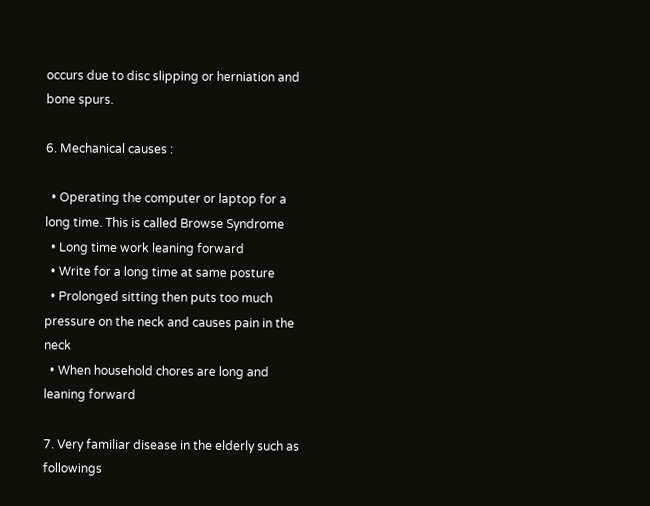occurs due to disc slipping or herniation and bone spurs.

6. Mechanical causes :

  • Operating the computer or laptop for a long time. This is called Browse Syndrome
  • Long time work leaning forward
  • Write for a long time at same posture
  • Prolonged sitting then puts too much pressure on the neck and causes pain in the neck
  • When household chores are long and leaning forward

7. Very familiar disease in the elderly such as followings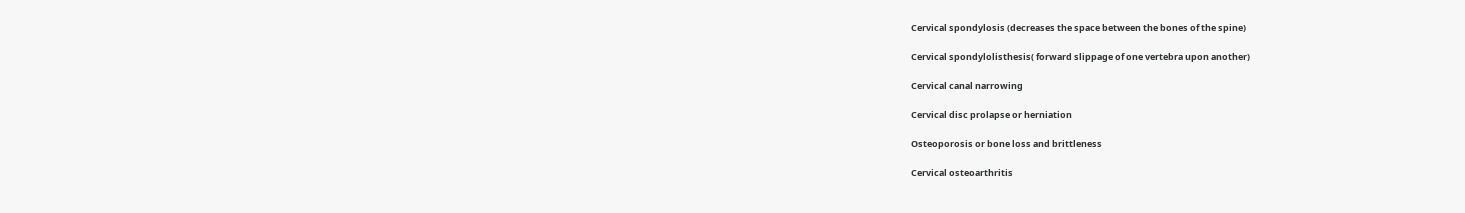Cervical spondylosis (decreases the space between the bones of the spine)

Cervical spondylolisthesis( forward slippage of one vertebra upon another)

Cervical canal narrowing

Cervical disc prolapse or herniation

Osteoporosis or bone loss and brittleness

Cervical osteoarthritis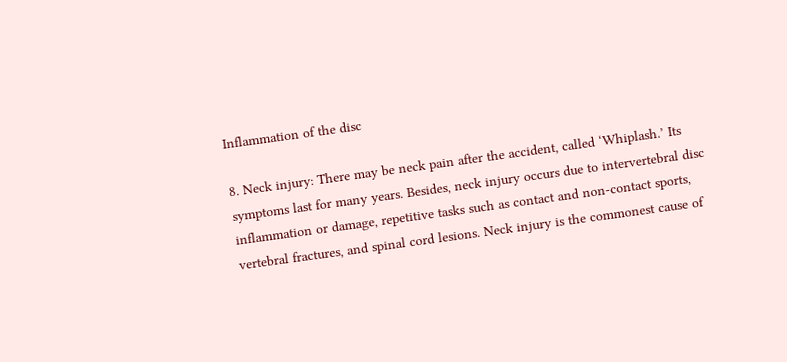Inflammation of the disc

8. Neck injury: There may be neck pain after the accident, called ‘Whiplash.’ Its symptoms last for many years. Besides, neck injury occurs due to intervertebral disc inflammation or damage, repetitive tasks such as contact and non-contact sports, vertebral fractures, and spinal cord lesions. Neck injury is the commonest cause of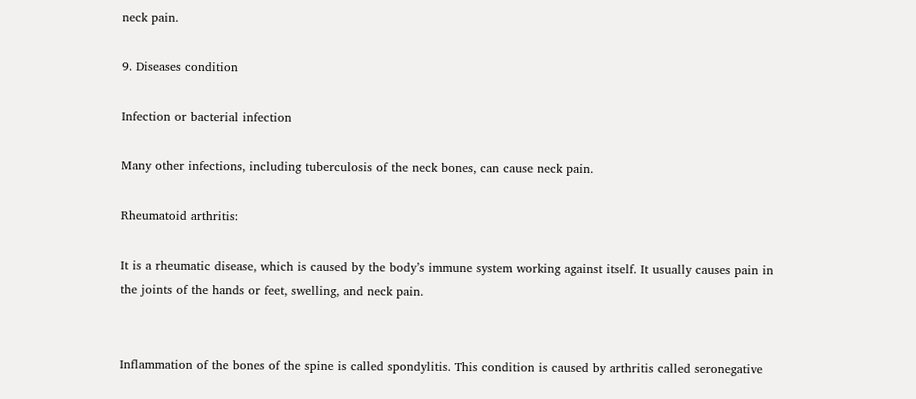neck pain.

9. Diseases condition

Infection or bacterial infection

Many other infections, including tuberculosis of the neck bones, can cause neck pain.

Rheumatoid arthritis:

It is a rheumatic disease, which is caused by the body’s immune system working against itself. It usually causes pain in the joints of the hands or feet, swelling, and neck pain.


Inflammation of the bones of the spine is called spondylitis. This condition is caused by arthritis called seronegative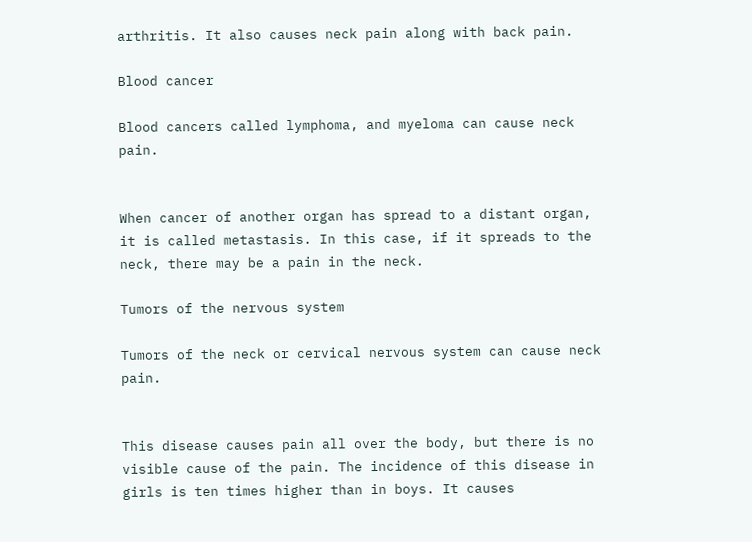arthritis. It also causes neck pain along with back pain.

Blood cancer

Blood cancers called lymphoma, and myeloma can cause neck pain.


When cancer of another organ has spread to a distant organ, it is called metastasis. In this case, if it spreads to the neck, there may be a pain in the neck.

Tumors of the nervous system

Tumors of the neck or cervical nervous system can cause neck pain.


This disease causes pain all over the body, but there is no visible cause of the pain. The incidence of this disease in girls is ten times higher than in boys. It causes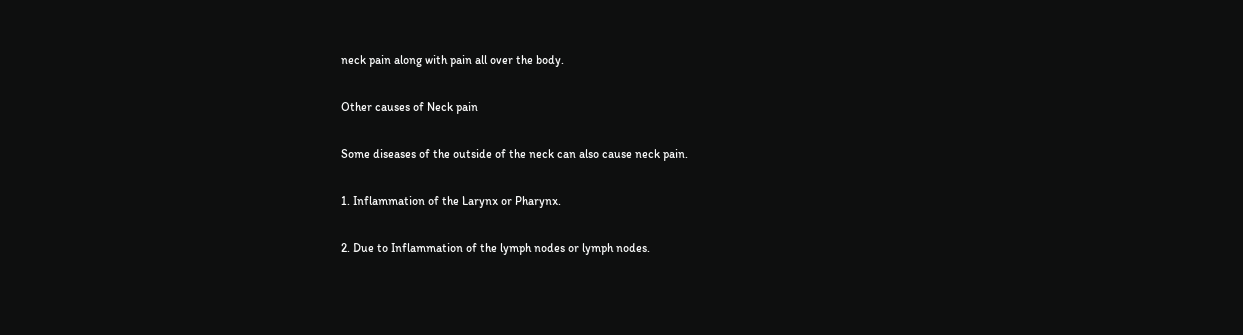neck pain along with pain all over the body.

Other causes of Neck pain

Some diseases of the outside of the neck can also cause neck pain.

1. Inflammation of the Larynx or Pharynx.

2. Due to Inflammation of the lymph nodes or lymph nodes.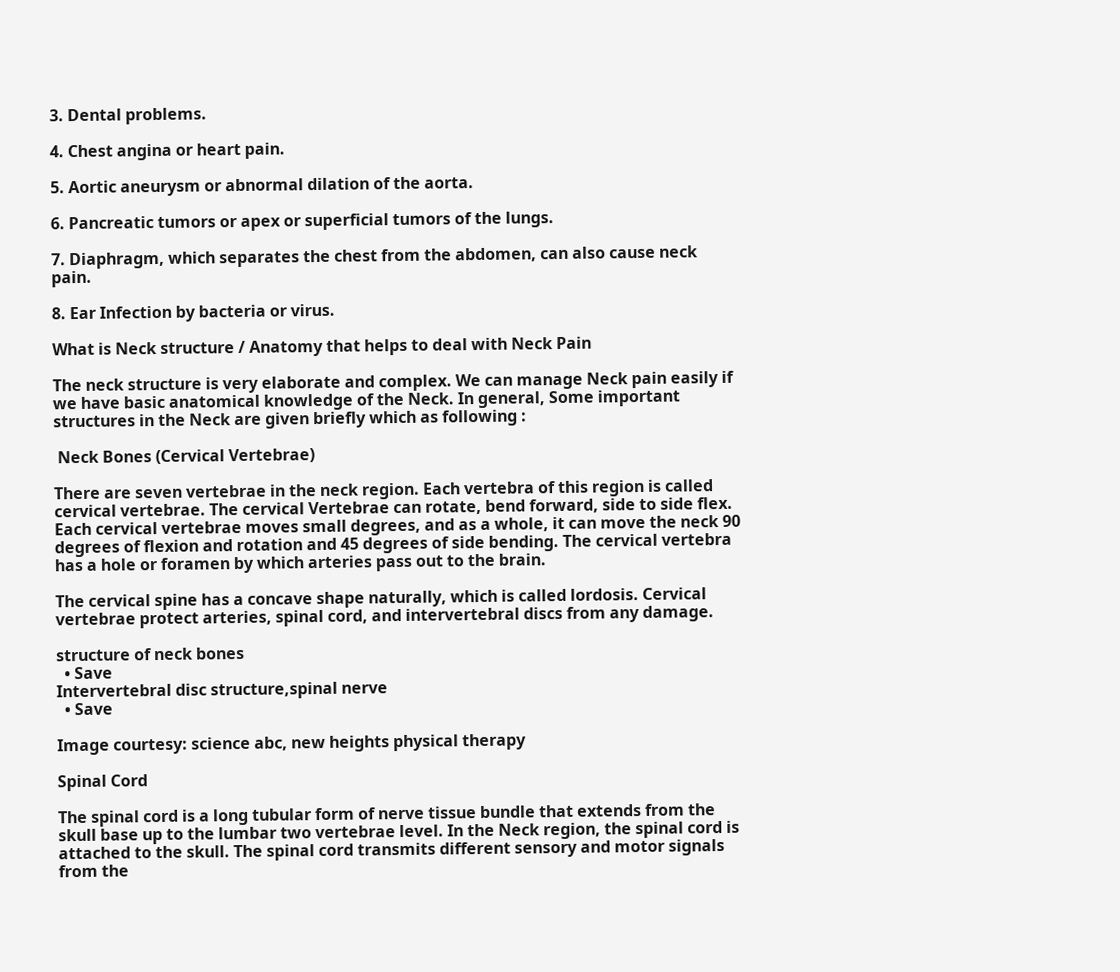3. Dental problems.

4. Chest angina or heart pain.

5. Aortic aneurysm or abnormal dilation of the aorta.

6. Pancreatic tumors or apex or superficial tumors of the lungs.

7. Diaphragm, which separates the chest from the abdomen, can also cause neck pain.

8. Ear Infection by bacteria or virus.

What is Neck structure / Anatomy that helps to deal with Neck Pain

The neck structure is very elaborate and complex. We can manage Neck pain easily if we have basic anatomical knowledge of the Neck. In general, Some important structures in the Neck are given briefly which as following :

 Neck Bones (Cervical Vertebrae)

There are seven vertebrae in the neck region. Each vertebra of this region is called cervical vertebrae. The cervical Vertebrae can rotate, bend forward, side to side flex. Each cervical vertebrae moves small degrees, and as a whole, it can move the neck 90 degrees of flexion and rotation and 45 degrees of side bending. The cervical vertebra has a hole or foramen by which arteries pass out to the brain.

The cervical spine has a concave shape naturally, which is called lordosis. Cervical vertebrae protect arteries, spinal cord, and intervertebral discs from any damage.

structure of neck bones
  • Save
Intervertebral disc structure,spinal nerve
  • Save

Image courtesy: science abc, new heights physical therapy

Spinal Cord

The spinal cord is a long tubular form of nerve tissue bundle that extends from the skull base up to the lumbar two vertebrae level. In the Neck region, the spinal cord is attached to the skull. The spinal cord transmits different sensory and motor signals from the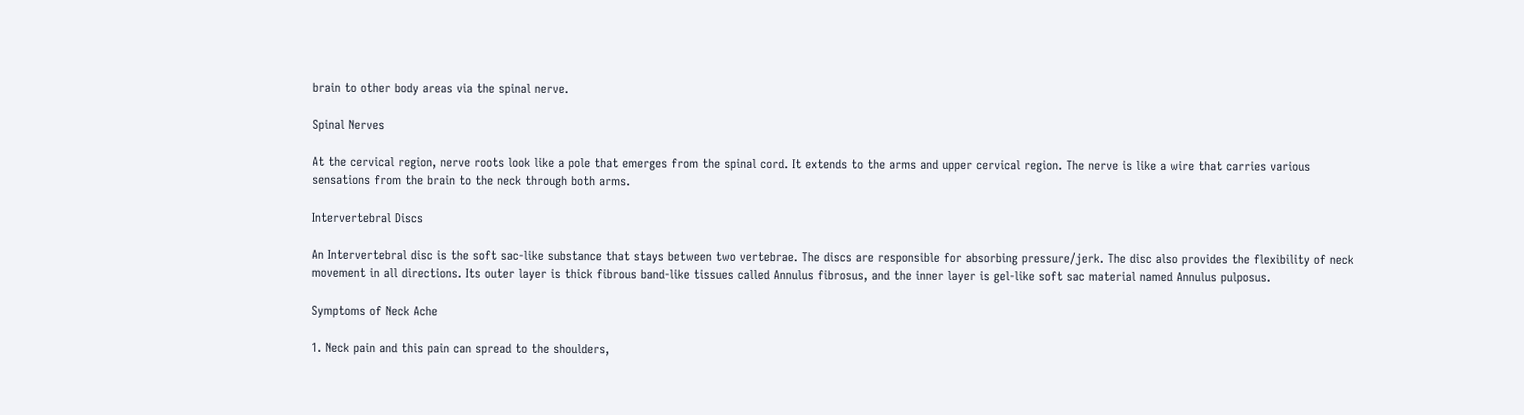brain to other body areas via the spinal nerve.

Spinal Nerves

At the cervical region, nerve roots look like a pole that emerges from the spinal cord. It extends to the arms and upper cervical region. The nerve is like a wire that carries various sensations from the brain to the neck through both arms.

Intervertebral Discs

An Intervertebral disc is the soft sac-like substance that stays between two vertebrae. The discs are responsible for absorbing pressure/jerk. The disc also provides the flexibility of neck movement in all directions. Its outer layer is thick fibrous band-like tissues called Annulus fibrosus, and the inner layer is gel-like soft sac material named Annulus pulposus.

Symptoms of Neck Ache

1. Neck pain and this pain can spread to the shoulders,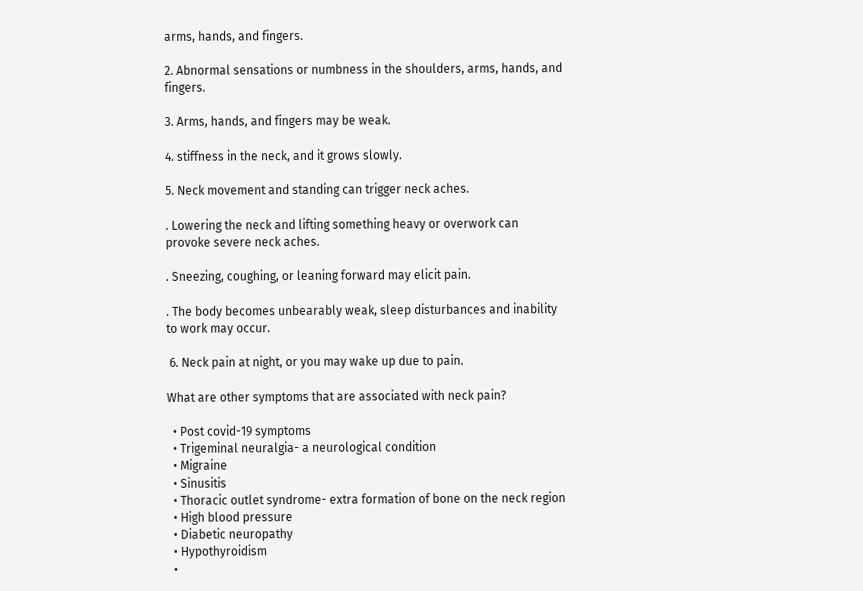arms, hands, and fingers.

2. Abnormal sensations or numbness in the shoulders, arms, hands, and fingers.

3. Arms, hands, and fingers may be weak.

4. stiffness in the neck, and it grows slowly.

5. Neck movement and standing can trigger neck aches.

. Lowering the neck and lifting something heavy or overwork can provoke severe neck aches.

. Sneezing, coughing, or leaning forward may elicit pain.

. The body becomes unbearably weak, sleep disturbances and inability to work may occur.

 6. Neck pain at night, or you may wake up due to pain.

What are other symptoms that are associated with neck pain?

  • Post covid-19 symptoms
  • Trigeminal neuralgia- a neurological condition
  • Migraine
  • Sinusitis
  • Thoracic outlet syndrome- extra formation of bone on the neck region
  • High blood pressure
  • Diabetic neuropathy
  • Hypothyroidism
  •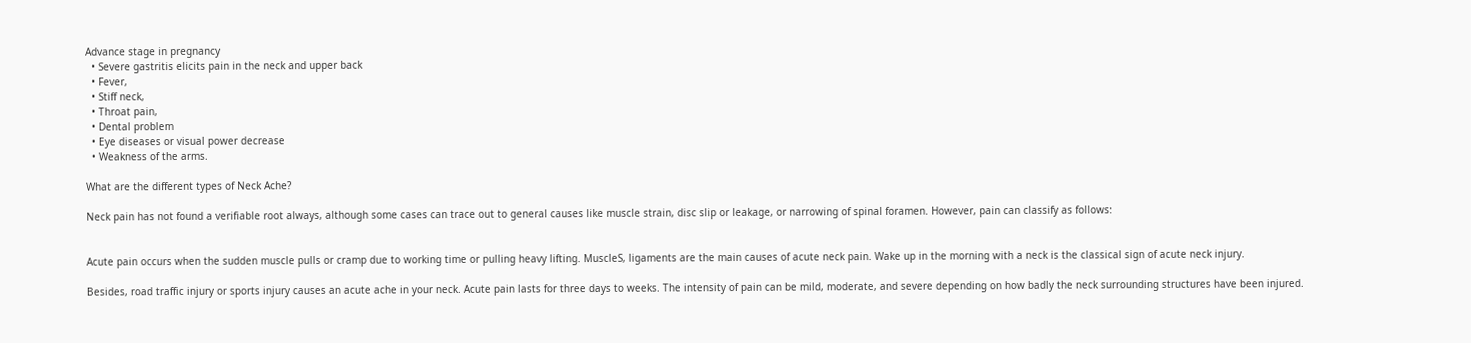Advance stage in pregnancy
  • Severe gastritis elicits pain in the neck and upper back
  • Fever,
  • Stiff neck,
  • Throat pain,
  • Dental problem
  • Eye diseases or visual power decrease
  • Weakness of the arms.

What are the different types of Neck Ache?

Neck pain has not found a verifiable root always, although some cases can trace out to general causes like muscle strain, disc slip or leakage, or narrowing of spinal foramen. However, pain can classify as follows:


Acute pain occurs when the sudden muscle pulls or cramp due to working time or pulling heavy lifting. MuscleS, ligaments are the main causes of acute neck pain. Wake up in the morning with a neck is the classical sign of acute neck injury.

Besides, road traffic injury or sports injury causes an acute ache in your neck. Acute pain lasts for three days to weeks. The intensity of pain can be mild, moderate, and severe depending on how badly the neck surrounding structures have been injured.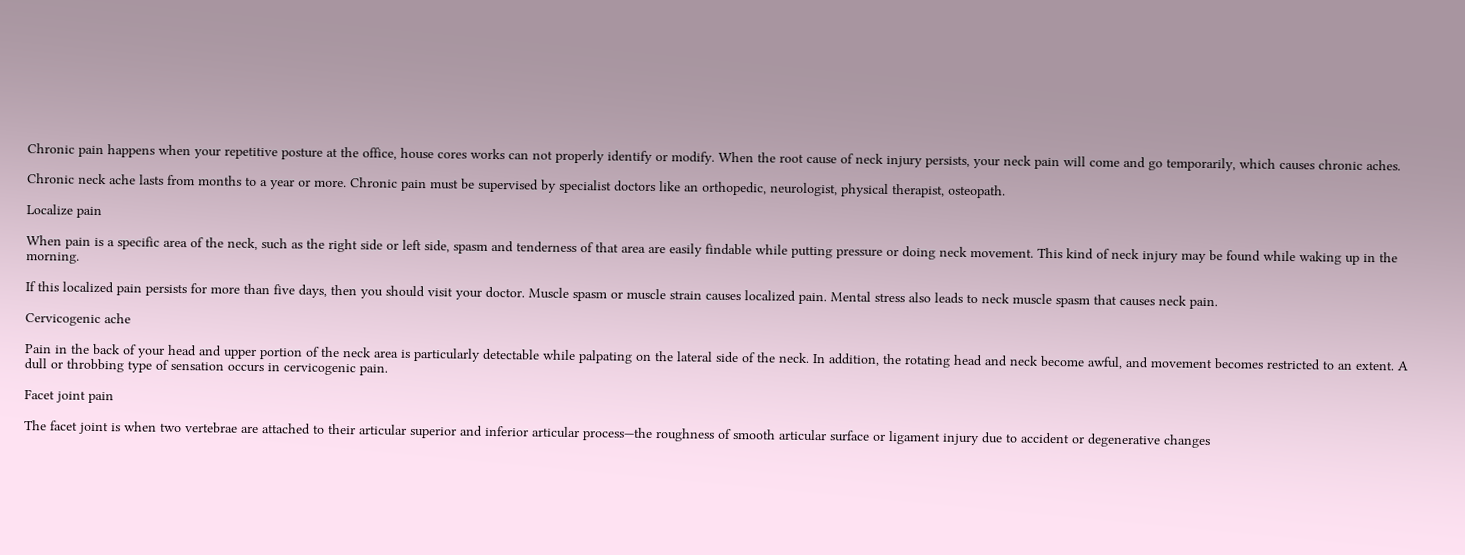Chronic pain happens when your repetitive posture at the office, house cores works can not properly identify or modify. When the root cause of neck injury persists, your neck pain will come and go temporarily, which causes chronic aches.

Chronic neck ache lasts from months to a year or more. Chronic pain must be supervised by specialist doctors like an orthopedic, neurologist, physical therapist, osteopath.

Localize pain

When pain is a specific area of the neck, such as the right side or left side, spasm and tenderness of that area are easily findable while putting pressure or doing neck movement. This kind of neck injury may be found while waking up in the morning.

If this localized pain persists for more than five days, then you should visit your doctor. Muscle spasm or muscle strain causes localized pain. Mental stress also leads to neck muscle spasm that causes neck pain.

Cervicogenic ache

Pain in the back of your head and upper portion of the neck area is particularly detectable while palpating on the lateral side of the neck. In addition, the rotating head and neck become awful, and movement becomes restricted to an extent. A dull or throbbing type of sensation occurs in cervicogenic pain.

Facet joint pain

The facet joint is when two vertebrae are attached to their articular superior and inferior articular process—the roughness of smooth articular surface or ligament injury due to accident or degenerative changes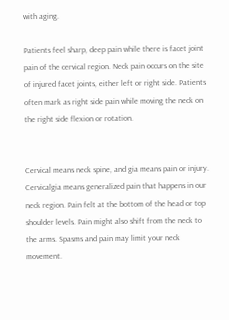with aging.

Patients feel sharp, deep pain while there is facet joint pain of the cervical region. Neck pain occurs on the site of injured facet joints, either left or right side. Patients often mark as right side pain while moving the neck on the right side flexion or rotation.


Cervical means neck spine, and gia means pain or injury. Cervicalgia means generalized pain that happens in our neck region. Pain felt at the bottom of the head or top shoulder levels. Pain might also shift from the neck to the arms. Spasms and pain may limit your neck movement.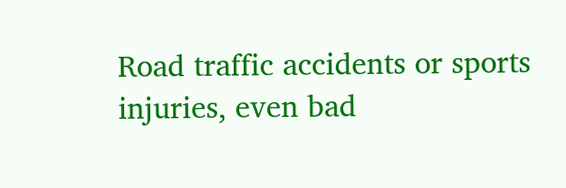Road traffic accidents or sports injuries, even bad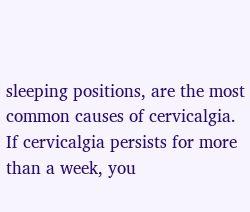sleeping positions, are the most common causes of cervicalgia. If cervicalgia persists for more than a week, you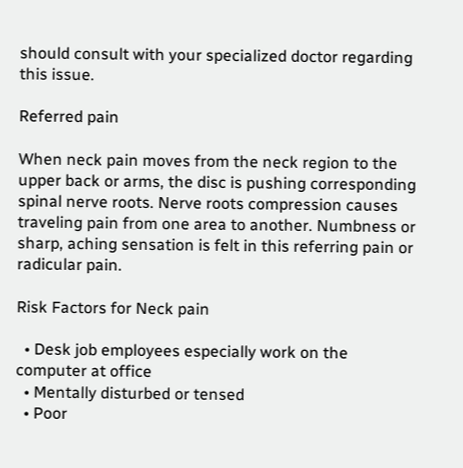should consult with your specialized doctor regarding this issue.

Referred pain

When neck pain moves from the neck region to the upper back or arms, the disc is pushing corresponding spinal nerve roots. Nerve roots compression causes traveling pain from one area to another. Numbness or sharp, aching sensation is felt in this referring pain or radicular pain.

Risk Factors for Neck pain

  • Desk job employees especially work on the computer at office
  • Mentally disturbed or tensed
  • Poor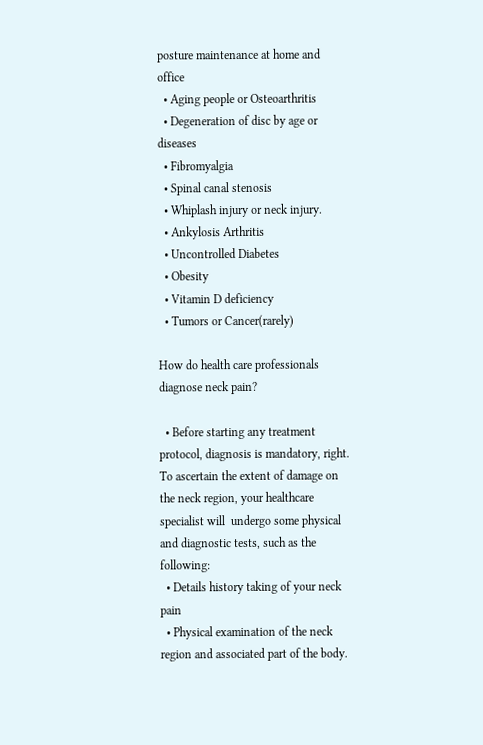posture maintenance at home and office
  • Aging people or Osteoarthritis
  • Degeneration of disc by age or diseases
  • Fibromyalgia
  • Spinal canal stenosis
  • Whiplash injury or neck injury.
  • Ankylosis Arthritis
  • Uncontrolled Diabetes
  • Obesity
  • Vitamin D deficiency
  • Tumors or Cancer(rarely)

How do health care professionals diagnose neck pain?

  • Before starting any treatment protocol, diagnosis is mandatory, right. To ascertain the extent of damage on the neck region, your healthcare specialist will  undergo some physical and diagnostic tests, such as the following:
  • Details history taking of your neck pain
  • Physical examination of the neck region and associated part of the body.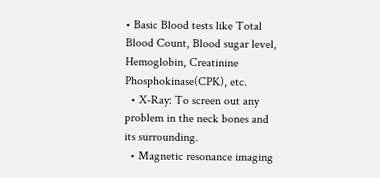• Basic Blood tests like Total Blood Count, Blood sugar level, Hemoglobin, Creatinine Phosphokinase(CPK), etc.
  • X-Ray: To screen out any problem in the neck bones and its surrounding.
  • Magnetic resonance imaging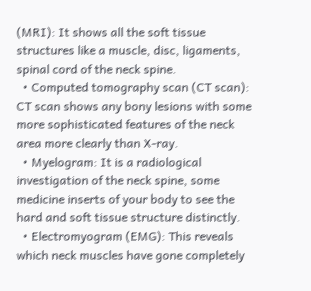(MRI): It shows all the soft tissue structures like a muscle, disc, ligaments, spinal cord of the neck spine.
  • Computed tomography scan (CT scan): CT scan shows any bony lesions with some more sophisticated features of the neck area more clearly than X-ray.
  • Myelogram: It is a radiological investigation of the neck spine, some medicine inserts of your body to see the hard and soft tissue structure distinctly.
  • Electromyogram (EMG): This reveals which neck muscles have gone completely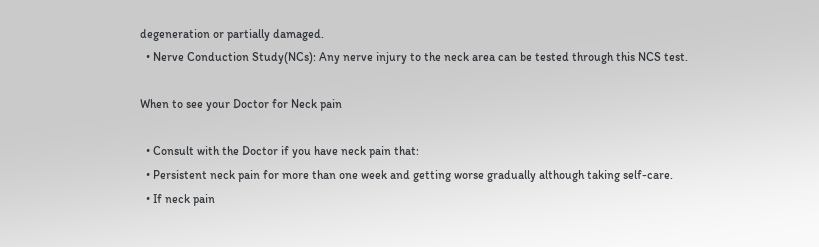degeneration or partially damaged.
  • Nerve Conduction Study(NCs): Any nerve injury to the neck area can be tested through this NCS test.

When to see your Doctor for Neck pain

  • Consult with the Doctor if you have neck pain that:
  • Persistent neck pain for more than one week and getting worse gradually although taking self-care.
  • If neck pain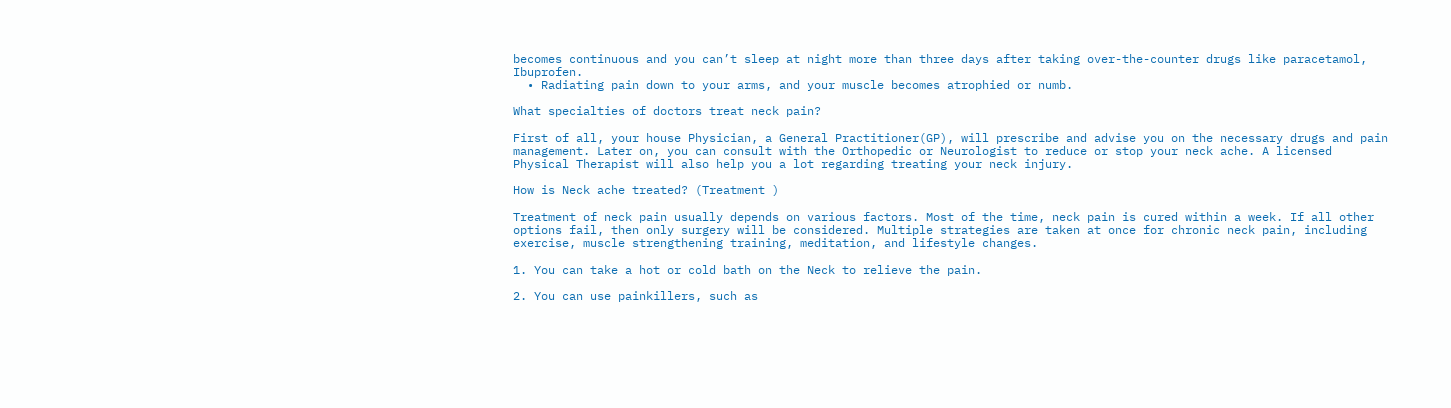becomes continuous and you can’t sleep at night more than three days after taking over-the-counter drugs like paracetamol, Ibuprofen.
  • Radiating pain down to your arms, and your muscle becomes atrophied or numb.

What specialties of doctors treat neck pain?

First of all, your house Physician, a General Practitioner(GP), will prescribe and advise you on the necessary drugs and pain management. Later on, you can consult with the Orthopedic or Neurologist to reduce or stop your neck ache. A licensed Physical Therapist will also help you a lot regarding treating your neck injury.

How is Neck ache treated? (Treatment )

Treatment of neck pain usually depends on various factors. Most of the time, neck pain is cured within a week. If all other options fail, then only surgery will be considered. Multiple strategies are taken at once for chronic neck pain, including exercise, muscle strengthening training, meditation, and lifestyle changes.

1. You can take a hot or cold bath on the Neck to relieve the pain.

2. You can use painkillers, such as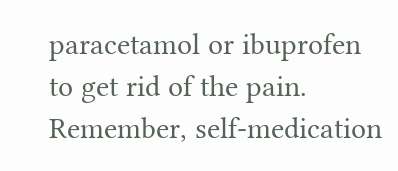paracetamol or ibuprofen to get rid of the pain. Remember, self-medication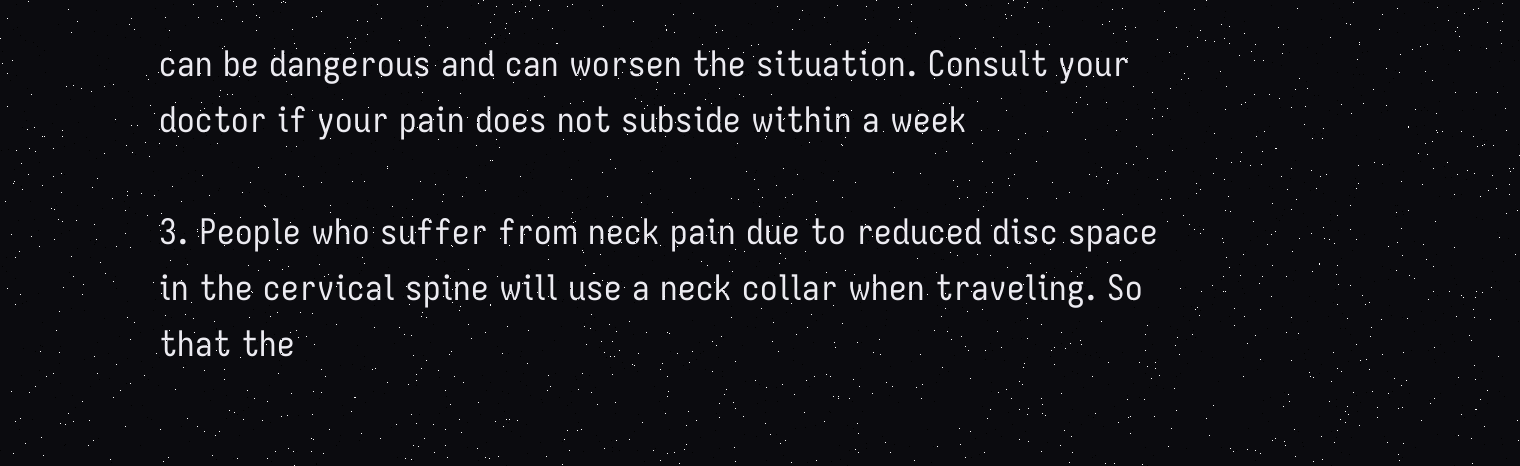can be dangerous and can worsen the situation. Consult your doctor if your pain does not subside within a week

3. People who suffer from neck pain due to reduced disc space in the cervical spine will use a neck collar when traveling. So that the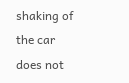shaking of the car does not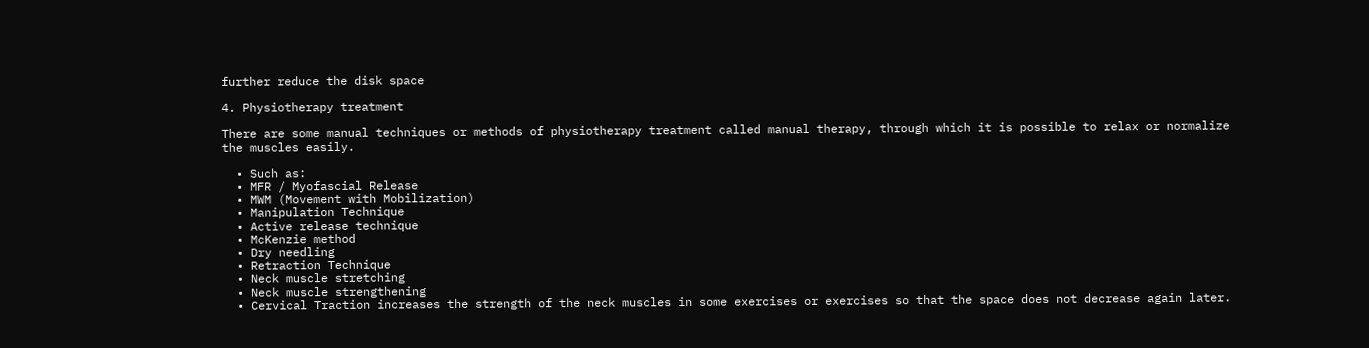further reduce the disk space

4. Physiotherapy treatment

There are some manual techniques or methods of physiotherapy treatment called manual therapy, through which it is possible to relax or normalize the muscles easily.

  • Such as:
  • MFR / Myofascial Release
  • MWM (Movement with Mobilization)
  • Manipulation Technique
  • Active release technique
  • McKenzie method
  • Dry needling
  • Retraction Technique
  • Neck muscle stretching
  • Neck muscle strengthening
  • Cervical Traction increases the strength of the neck muscles in some exercises or exercises so that the space does not decrease again later.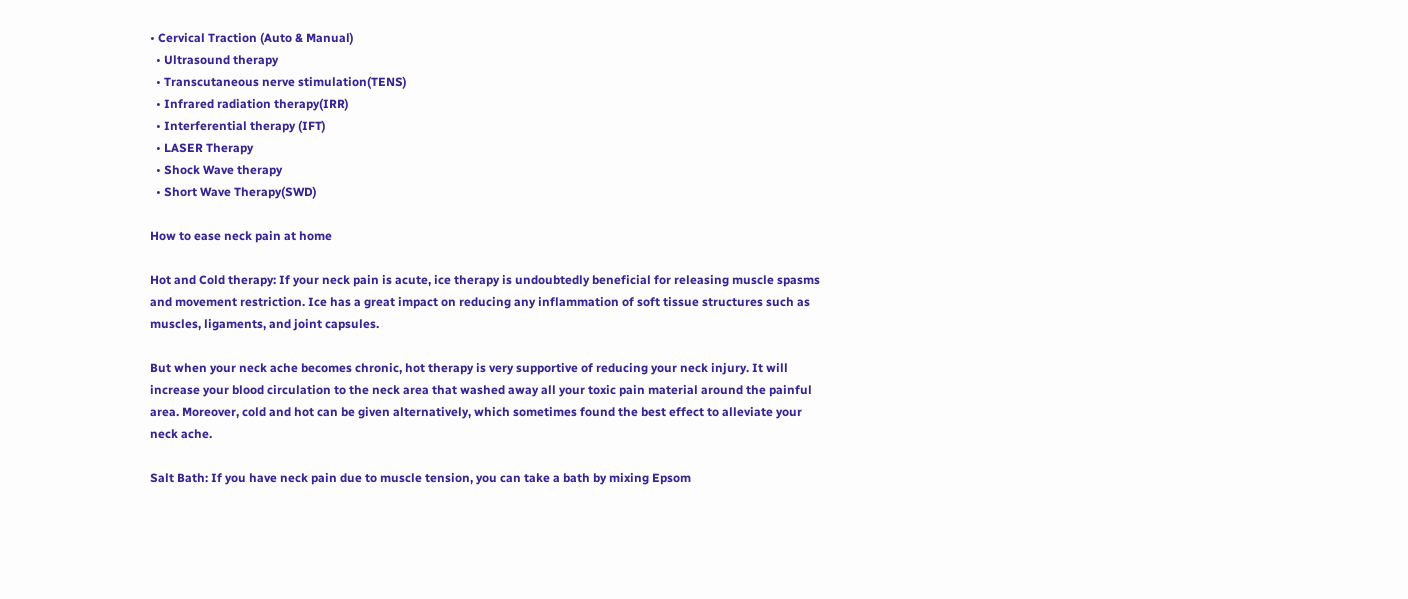• Cervical Traction (Auto & Manual)
  • Ultrasound therapy
  • Transcutaneous nerve stimulation(TENS)
  • Infrared radiation therapy(IRR)
  • Interferential therapy (IFT)
  • LASER Therapy
  • Shock Wave therapy
  • Short Wave Therapy(SWD)

How to ease neck pain at home

Hot and Cold therapy: If your neck pain is acute, ice therapy is undoubtedly beneficial for releasing muscle spasms and movement restriction. Ice has a great impact on reducing any inflammation of soft tissue structures such as muscles, ligaments, and joint capsules.

But when your neck ache becomes chronic, hot therapy is very supportive of reducing your neck injury. It will increase your blood circulation to the neck area that washed away all your toxic pain material around the painful area. Moreover, cold and hot can be given alternatively, which sometimes found the best effect to alleviate your neck ache.

Salt Bath: If you have neck pain due to muscle tension, you can take a bath by mixing Epsom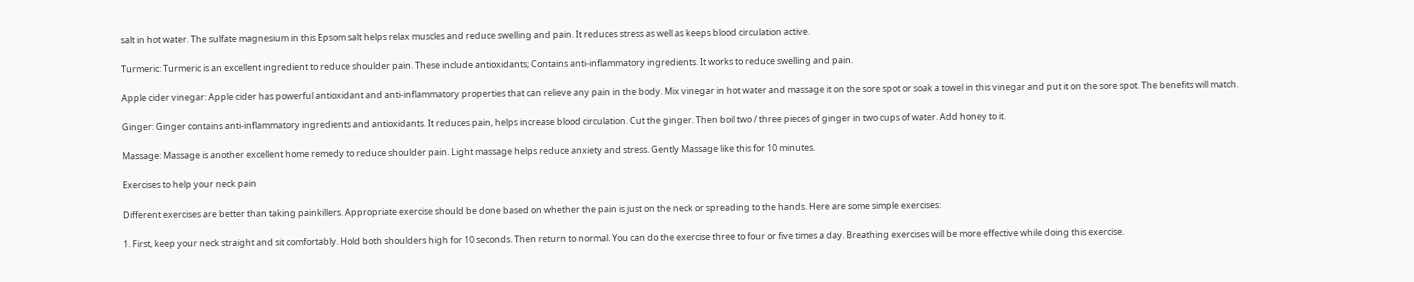salt in hot water. The sulfate magnesium in this Epsom salt helps relax muscles and reduce swelling and pain. It reduces stress as well as keeps blood circulation active.

Turmeric: Turmeric is an excellent ingredient to reduce shoulder pain. These include antioxidants; Contains anti-inflammatory ingredients. It works to reduce swelling and pain.

Apple cider vinegar: Apple cider has powerful antioxidant and anti-inflammatory properties that can relieve any pain in the body. Mix vinegar in hot water and massage it on the sore spot or soak a towel in this vinegar and put it on the sore spot. The benefits will match.

Ginger: Ginger contains anti-inflammatory ingredients and antioxidants. It reduces pain, helps increase blood circulation. Cut the ginger. Then boil two / three pieces of ginger in two cups of water. Add honey to it.

Massage: Massage is another excellent home remedy to reduce shoulder pain. Light massage helps reduce anxiety and stress. Gently Massage like this for 10 minutes.

Exercises to help your neck pain

Different exercises are better than taking painkillers. Appropriate exercise should be done based on whether the pain is just on the neck or spreading to the hands. Here are some simple exercises:

1. First, keep your neck straight and sit comfortably. Hold both shoulders high for 10 seconds. Then return to normal. You can do the exercise three to four or five times a day. Breathing exercises will be more effective while doing this exercise.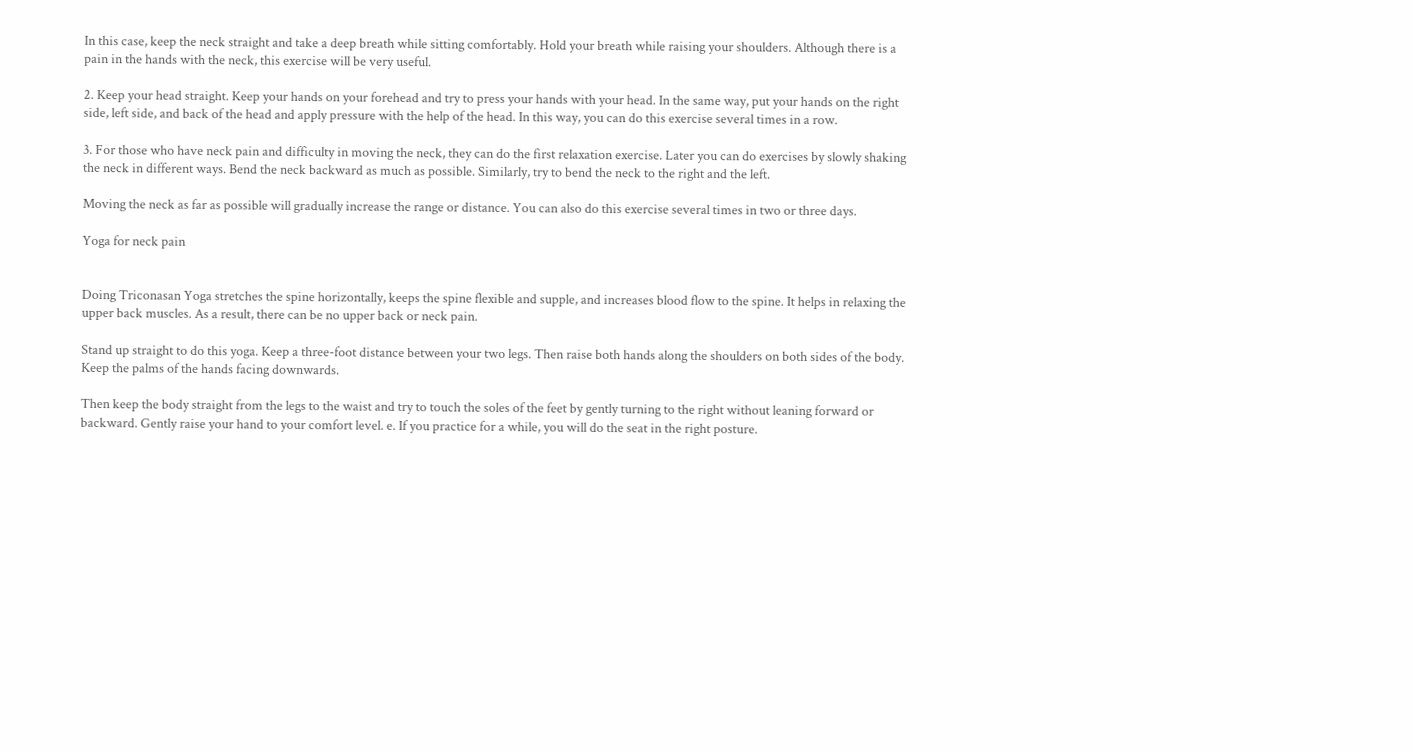In this case, keep the neck straight and take a deep breath while sitting comfortably. Hold your breath while raising your shoulders. Although there is a pain in the hands with the neck, this exercise will be very useful.

2. Keep your head straight. Keep your hands on your forehead and try to press your hands with your head. In the same way, put your hands on the right side, left side, and back of the head and apply pressure with the help of the head. In this way, you can do this exercise several times in a row.

3. For those who have neck pain and difficulty in moving the neck, they can do the first relaxation exercise. Later you can do exercises by slowly shaking the neck in different ways. Bend the neck backward as much as possible. Similarly, try to bend the neck to the right and the left.

Moving the neck as far as possible will gradually increase the range or distance. You can also do this exercise several times in two or three days.

Yoga for neck pain


Doing Triconasan Yoga stretches the spine horizontally, keeps the spine flexible and supple, and increases blood flow to the spine. It helps in relaxing the upper back muscles. As a result, there can be no upper back or neck pain.

Stand up straight to do this yoga. Keep a three-foot distance between your two legs. Then raise both hands along the shoulders on both sides of the body. Keep the palms of the hands facing downwards.

Then keep the body straight from the legs to the waist and try to touch the soles of the feet by gently turning to the right without leaning forward or backward. Gently raise your hand to your comfort level. e. If you practice for a while, you will do the seat in the right posture.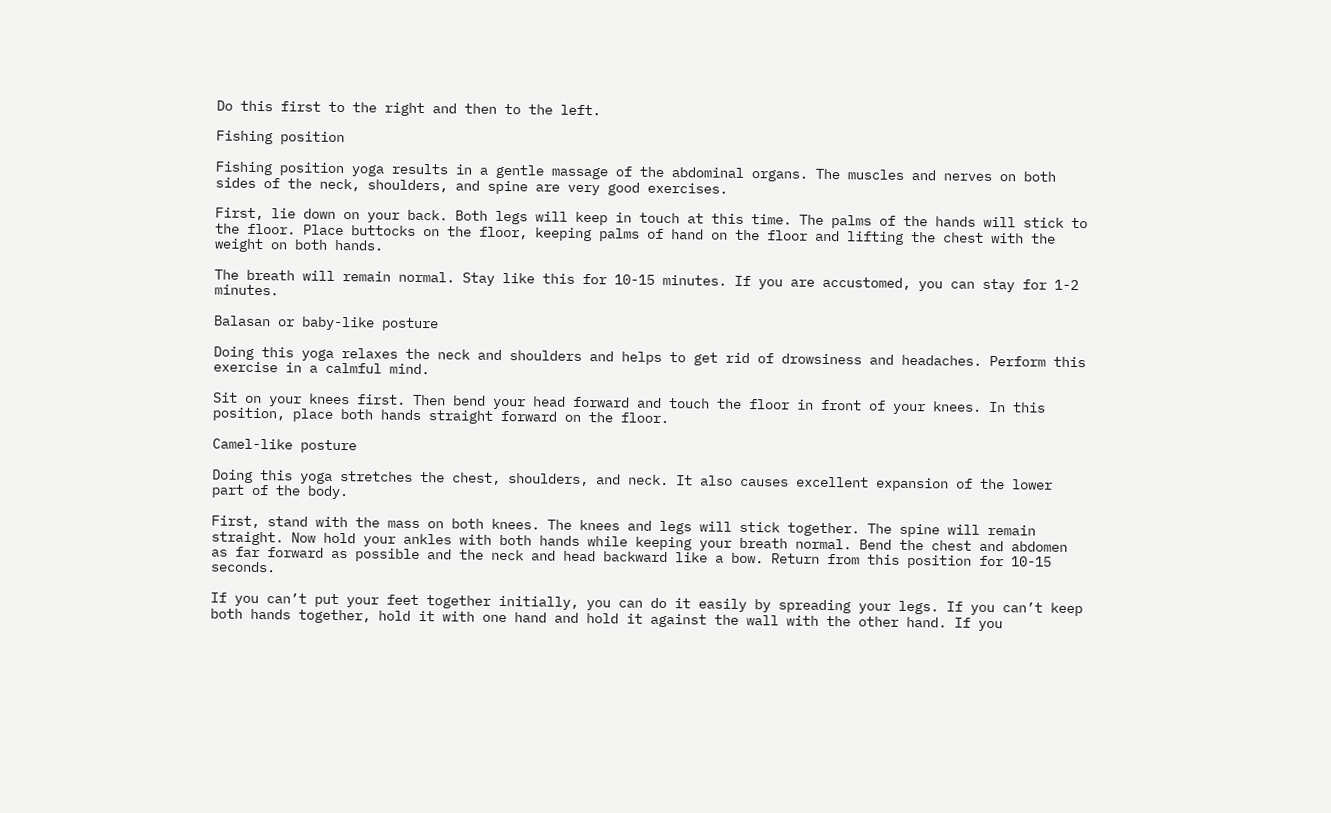Do this first to the right and then to the left.

Fishing position

Fishing position yoga results in a gentle massage of the abdominal organs. The muscles and nerves on both sides of the neck, shoulders, and spine are very good exercises.

First, lie down on your back. Both legs will keep in touch at this time. The palms of the hands will stick to the floor. Place buttocks on the floor, keeping palms of hand on the floor and lifting the chest with the weight on both hands.

The breath will remain normal. Stay like this for 10-15 minutes. If you are accustomed, you can stay for 1-2 minutes.

Balasan or baby-like posture

Doing this yoga relaxes the neck and shoulders and helps to get rid of drowsiness and headaches. Perform this exercise in a calmful mind.

Sit on your knees first. Then bend your head forward and touch the floor in front of your knees. In this position, place both hands straight forward on the floor.

Camel-like posture

Doing this yoga stretches the chest, shoulders, and neck. It also causes excellent expansion of the lower part of the body.

First, stand with the mass on both knees. The knees and legs will stick together. The spine will remain straight. Now hold your ankles with both hands while keeping your breath normal. Bend the chest and abdomen as far forward as possible and the neck and head backward like a bow. Return from this position for 10-15 seconds.

If you can’t put your feet together initially, you can do it easily by spreading your legs. If you can’t keep both hands together, hold it with one hand and hold it against the wall with the other hand. If you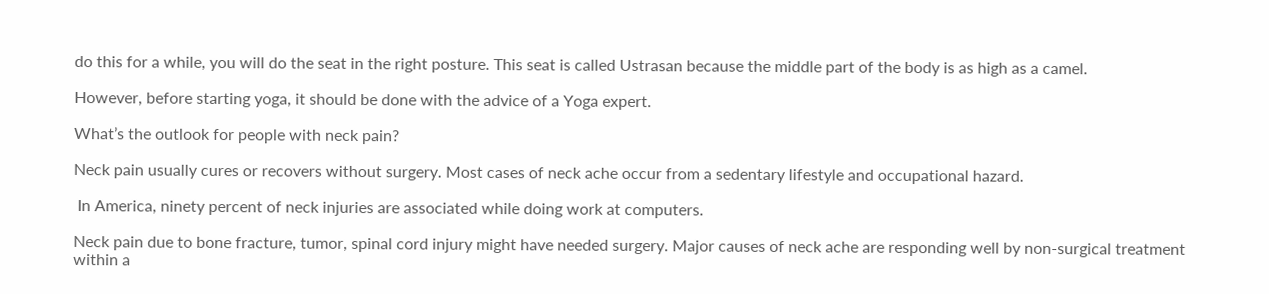do this for a while, you will do the seat in the right posture. This seat is called Ustrasan because the middle part of the body is as high as a camel.

However, before starting yoga, it should be done with the advice of a Yoga expert.

What’s the outlook for people with neck pain?

Neck pain usually cures or recovers without surgery. Most cases of neck ache occur from a sedentary lifestyle and occupational hazard.

 In America, ninety percent of neck injuries are associated while doing work at computers.

Neck pain due to bone fracture, tumor, spinal cord injury might have needed surgery. Major causes of neck ache are responding well by non-surgical treatment within a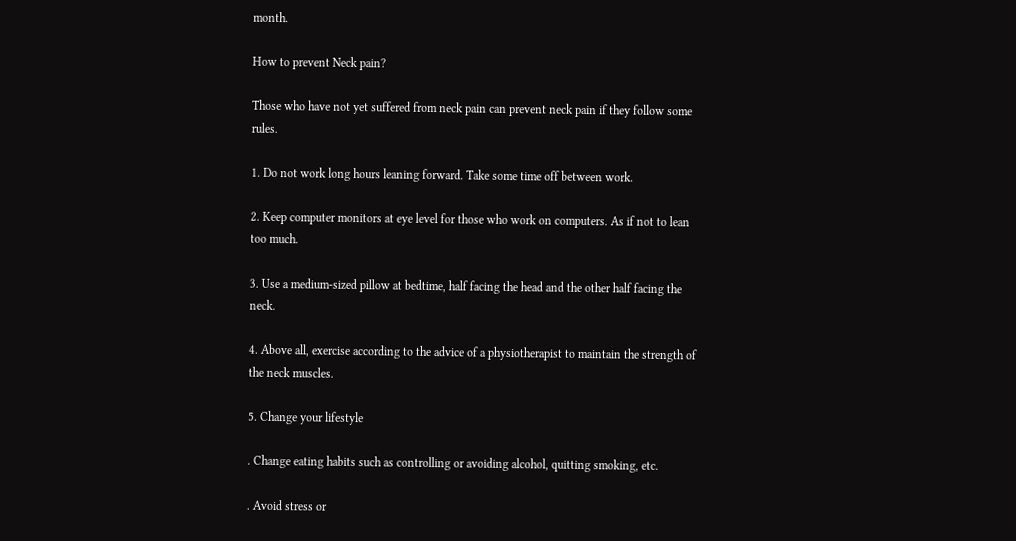month.

How to prevent Neck pain?

Those who have not yet suffered from neck pain can prevent neck pain if they follow some rules.

1. Do not work long hours leaning forward. Take some time off between work.

2. Keep computer monitors at eye level for those who work on computers. As if not to lean too much.

3. Use a medium-sized pillow at bedtime, half facing the head and the other half facing the neck.

4. Above all, exercise according to the advice of a physiotherapist to maintain the strength of the neck muscles.

5. Change your lifestyle

. Change eating habits such as controlling or avoiding alcohol, quitting smoking, etc.

. Avoid stress or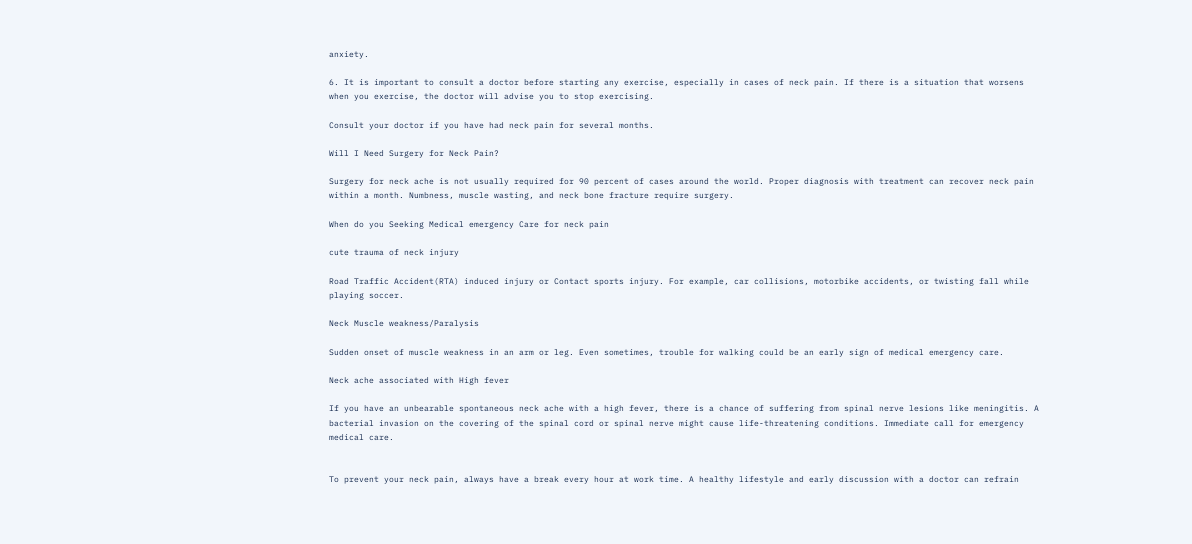anxiety.

6. It is important to consult a doctor before starting any exercise, especially in cases of neck pain. If there is a situation that worsens when you exercise, the doctor will advise you to stop exercising.

Consult your doctor if you have had neck pain for several months.

Will I Need Surgery for Neck Pain?

Surgery for neck ache is not usually required for 90 percent of cases around the world. Proper diagnosis with treatment can recover neck pain within a month. Numbness, muscle wasting, and neck bone fracture require surgery.

When do you Seeking Medical emergency Care for neck pain

cute trauma of neck injury

Road Traffic Accident(RTA) induced injury or Contact sports injury. For example, car collisions, motorbike accidents, or twisting fall while playing soccer.

Neck Muscle weakness/Paralysis

Sudden onset of muscle weakness in an arm or leg. Even sometimes, trouble for walking could be an early sign of medical emergency care.

Neck ache associated with High fever

If you have an unbearable spontaneous neck ache with a high fever, there is a chance of suffering from spinal nerve lesions like meningitis. A bacterial invasion on the covering of the spinal cord or spinal nerve might cause life-threatening conditions. Immediate call for emergency medical care.


To prevent your neck pain, always have a break every hour at work time. A healthy lifestyle and early discussion with a doctor can refrain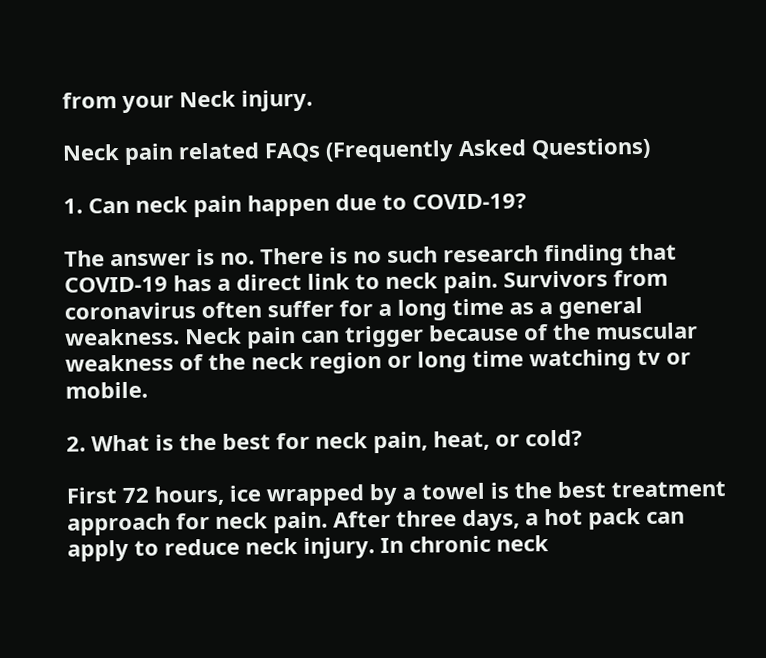from your Neck injury.

Neck pain related FAQs (Frequently Asked Questions)

1. Can neck pain happen due to COVID-19?

The answer is no. There is no such research finding that COVID-19 has a direct link to neck pain. Survivors from coronavirus often suffer for a long time as a general weakness. Neck pain can trigger because of the muscular weakness of the neck region or long time watching tv or mobile.

2. What is the best for neck pain, heat, or cold?

First 72 hours, ice wrapped by a towel is the best treatment approach for neck pain. After three days, a hot pack can apply to reduce neck injury. In chronic neck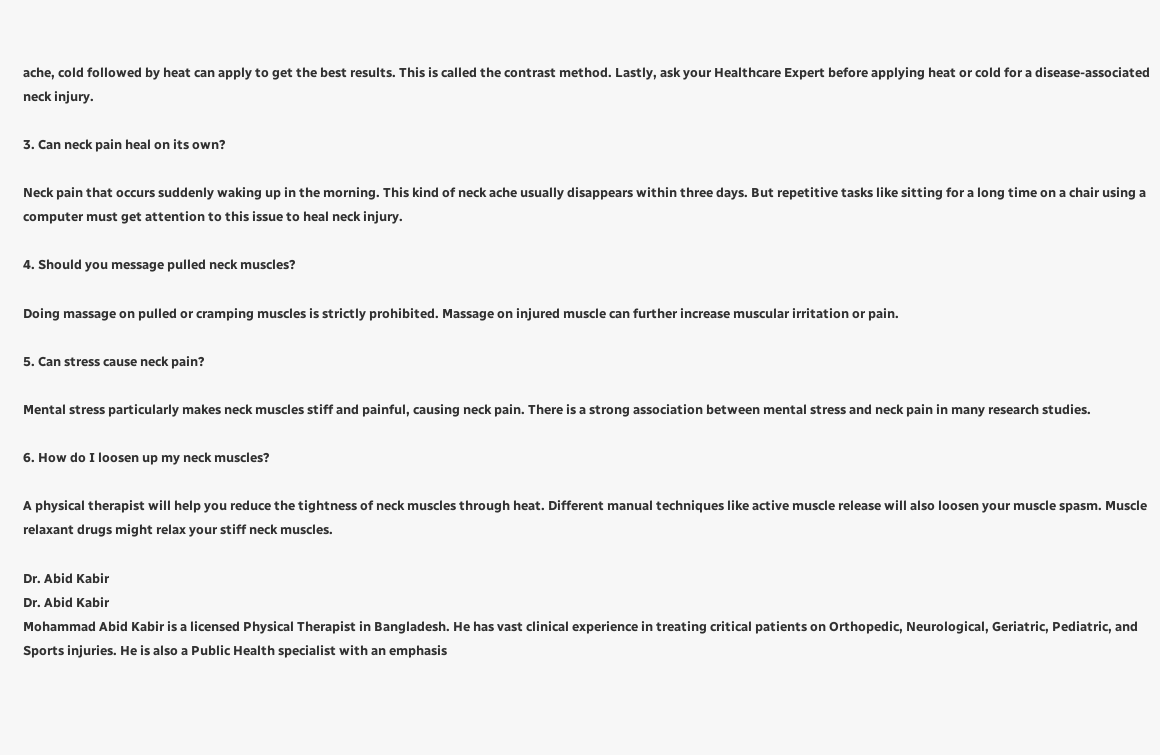ache, cold followed by heat can apply to get the best results. This is called the contrast method. Lastly, ask your Healthcare Expert before applying heat or cold for a disease-associated neck injury.

3. Can neck pain heal on its own?

Neck pain that occurs suddenly waking up in the morning. This kind of neck ache usually disappears within three days. But repetitive tasks like sitting for a long time on a chair using a computer must get attention to this issue to heal neck injury.

4. Should you message pulled neck muscles?

Doing massage on pulled or cramping muscles is strictly prohibited. Massage on injured muscle can further increase muscular irritation or pain.

5. Can stress cause neck pain?

Mental stress particularly makes neck muscles stiff and painful, causing neck pain. There is a strong association between mental stress and neck pain in many research studies.

6. How do I loosen up my neck muscles?

A physical therapist will help you reduce the tightness of neck muscles through heat. Different manual techniques like active muscle release will also loosen your muscle spasm. Muscle relaxant drugs might relax your stiff neck muscles.

Dr. Abid Kabir
Dr. Abid Kabir
Mohammad Abid Kabir is a licensed Physical Therapist in Bangladesh. He has vast clinical experience in treating critical patients on Orthopedic, Neurological, Geriatric, Pediatric, and Sports injuries. He is also a Public Health specialist with an emphasis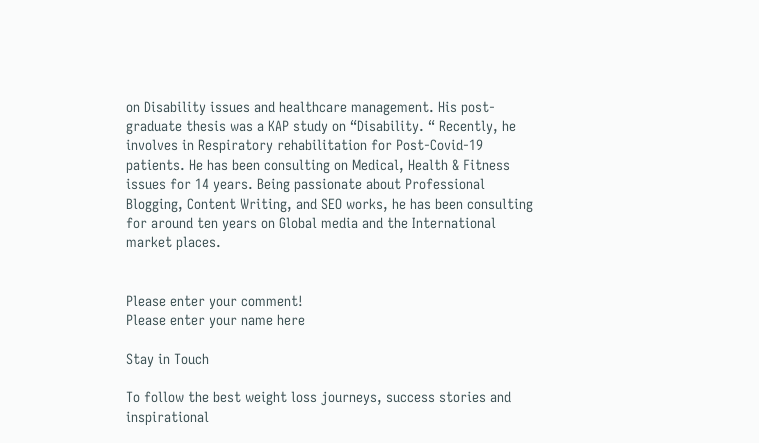on Disability issues and healthcare management. His post-graduate thesis was a KAP study on “Disability. “ Recently, he involves in Respiratory rehabilitation for Post-Covid-19 patients. He has been consulting on Medical, Health & Fitness issues for 14 years. Being passionate about Professional Blogging, Content Writing, and SEO works, he has been consulting for around ten years on Global media and the International market places.


Please enter your comment!
Please enter your name here

Stay in Touch

To follow the best weight loss journeys, success stories and inspirational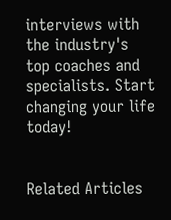interviews with the industry's top coaches and specialists. Start changing your life today!


Related Articles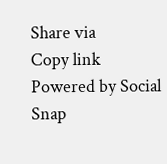Share via
Copy link
Powered by Social Snap